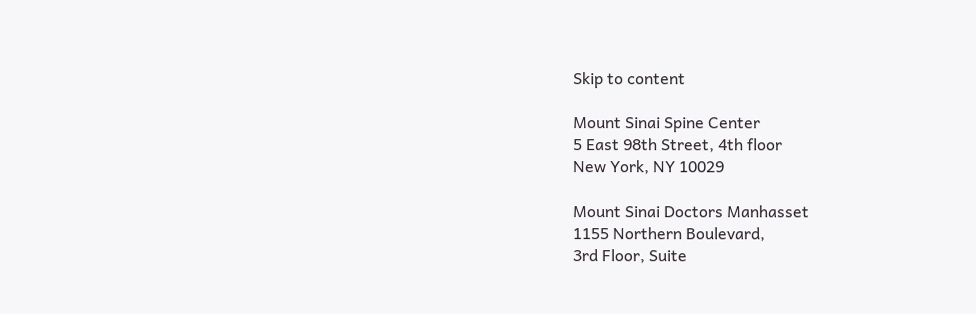Skip to content

Mount Sinai Spine Center
5 East 98th Street, 4th floor
New York, NY 10029

Mount Sinai Doctors Manhasset
1155 Northern Boulevard,
3rd Floor, Suite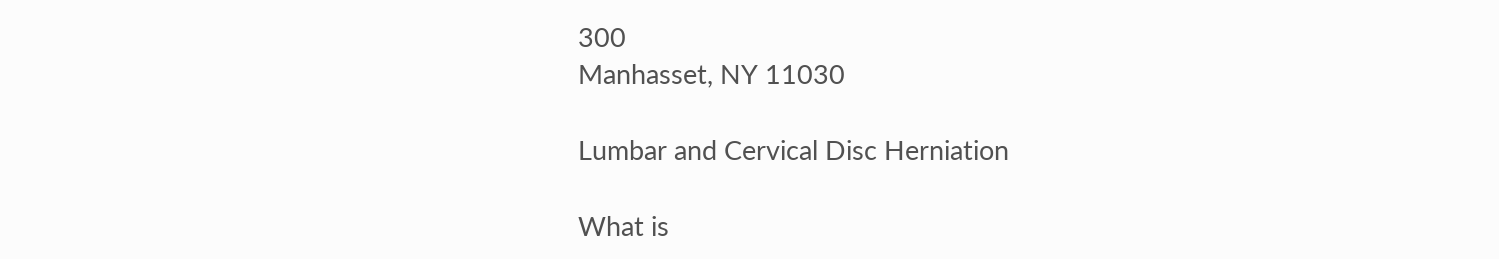300
Manhasset, NY 11030

Lumbar and Cervical Disc Herniation

What is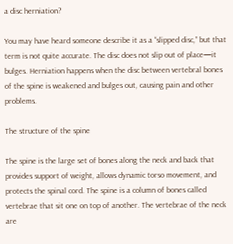a disc herniation?

You may have heard someone describe it as a “slipped disc,” but that term is not quite accurate. The disc does not slip out of place—it bulges. Herniation happens when the disc between vertebral bones of the spine is weakened and bulges out, causing pain and other problems.

The structure of the spine

The spine is the large set of bones along the neck and back that provides support of weight, allows dynamic torso movement, and protects the spinal cord. The spine is a column of bones called vertebrae that sit one on top of another. The vertebrae of the neck are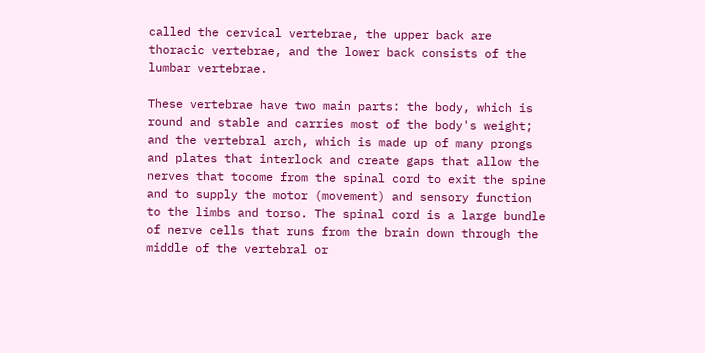called the cervical vertebrae, the upper back are thoracic vertebrae, and the lower back consists of the lumbar vertebrae.

These vertebrae have two main parts: the body, which is round and stable and carries most of the body's weight; and the vertebral arch, which is made up of many prongs and plates that interlock and create gaps that allow the nerves that tocome from the spinal cord to exit the spine and to supply the motor (movement) and sensory function to the limbs and torso. The spinal cord is a large bundle of nerve cells that runs from the brain down through the middle of the vertebral or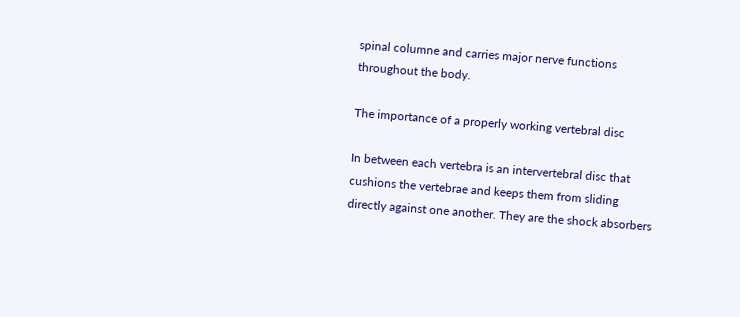spinal columne and carries major nerve functions throughout the body.

The importance of a properly working vertebral disc

In between each vertebra is an intervertebral disc that cushions the vertebrae and keeps them from sliding directly against one another. They are the shock absorbers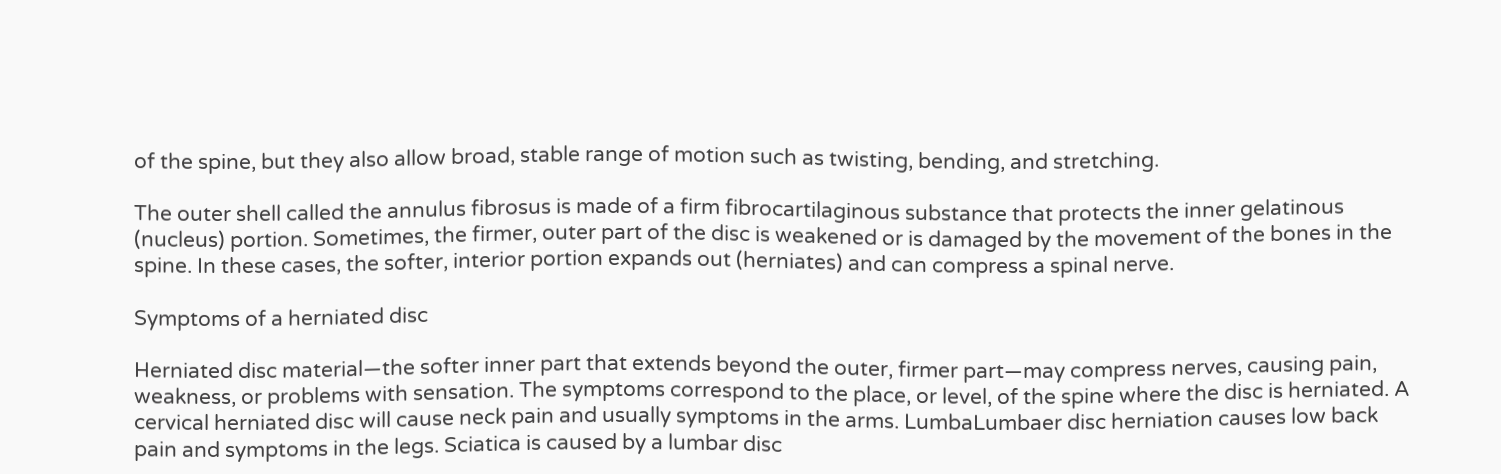of the spine, but they also allow broad, stable range of motion such as twisting, bending, and stretching.

The outer shell called the annulus fibrosus is made of a firm fibrocartilaginous substance that protects the inner gelatinous (nucleus) portion. Sometimes, the firmer, outer part of the disc is weakened or is damaged by the movement of the bones in the spine. In these cases, the softer, interior portion expands out (herniates) and can compress a spinal nerve.

Symptoms of a herniated disc

Herniated disc material—the softer inner part that extends beyond the outer, firmer part—may compress nerves, causing pain, weakness, or problems with sensation. The symptoms correspond to the place, or level, of the spine where the disc is herniated. A cervical herniated disc will cause neck pain and usually symptoms in the arms. LumbaLumbaer disc herniation causes low back pain and symptoms in the legs. Sciatica is caused by a lumbar disc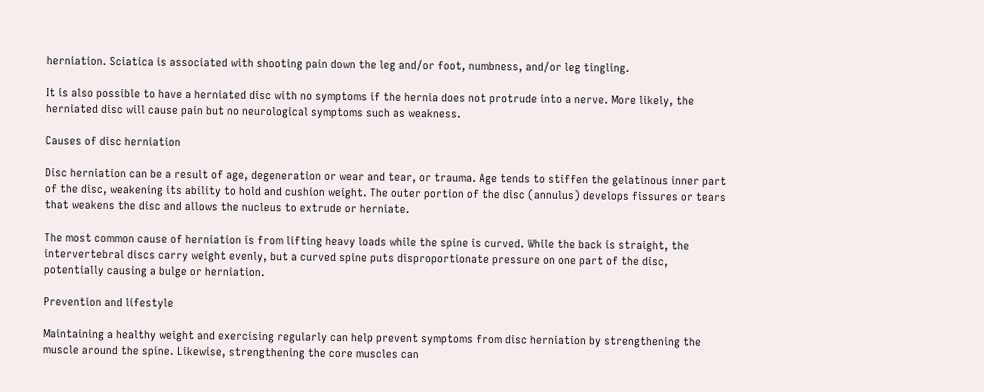herniation. Sciatica is associated with shooting pain down the leg and/or foot, numbness, and/or leg tingling.

It is also possible to have a herniated disc with no symptoms if the hernia does not protrude into a nerve. More likely, the herniated disc will cause pain but no neurological symptoms such as weakness.

Causes of disc herniation

Disc herniation can be a result of age, degeneration or wear and tear, or trauma. Age tends to stiffen the gelatinous inner part of the disc, weakening its ability to hold and cushion weight. The outer portion of the disc (annulus) develops fissures or tears that weakens the disc and allows the nucleus to extrude or herniate.

The most common cause of herniation is from lifting heavy loads while the spine is curved. While the back is straight, the intervertebral discs carry weight evenly, but a curved spine puts disproportionate pressure on one part of the disc, potentially causing a bulge or herniation.

Prevention and lifestyle

Maintaining a healthy weight and exercising regularly can help prevent symptoms from disc herniation by strengthening the muscle around the spine. Likewise, strengthening the core muscles can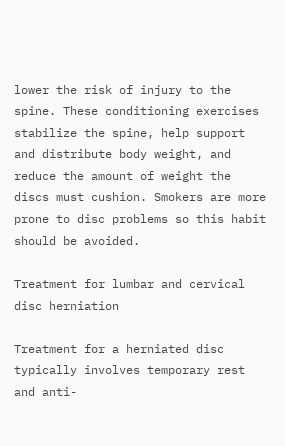lower the risk of injury to the spine. These conditioning exercises stabilize the spine, help support and distribute body weight, and reduce the amount of weight the discs must cushion. Smokers are more prone to disc problems so this habit should be avoided.

Treatment for lumbar and cervical disc herniation

Treatment for a herniated disc typically involves temporary rest and anti-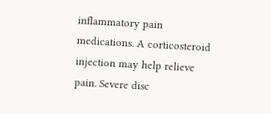inflammatory pain medications. A corticosteroid injection may help relieve pain. Severe disc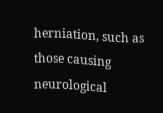herniation, such as those causing neurological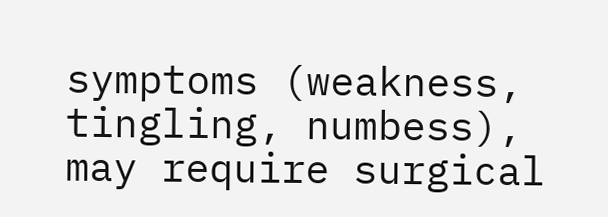symptoms (weakness, tingling, numbess), may require surgical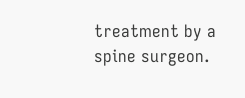treatment by a spine surgeon.